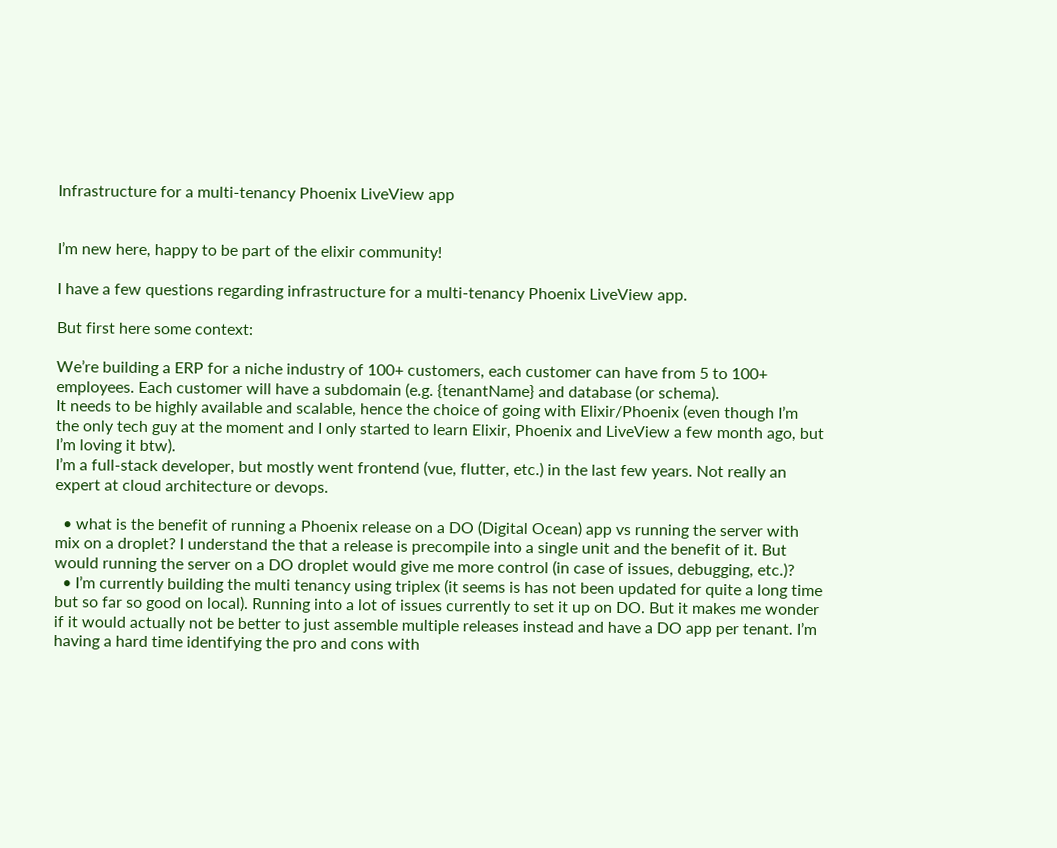Infrastructure for a multi-tenancy Phoenix LiveView app


I’m new here, happy to be part of the elixir community!

I have a few questions regarding infrastructure for a multi-tenancy Phoenix LiveView app.

But first here some context:

We’re building a ERP for a niche industry of 100+ customers, each customer can have from 5 to 100+ employees. Each customer will have a subdomain (e.g. {tenantName} and database (or schema).
It needs to be highly available and scalable, hence the choice of going with Elixir/Phoenix (even though I’m the only tech guy at the moment and I only started to learn Elixir, Phoenix and LiveView a few month ago, but I’m loving it btw).
I’m a full-stack developer, but mostly went frontend (vue, flutter, etc.) in the last few years. Not really an expert at cloud architecture or devops.

  • what is the benefit of running a Phoenix release on a DO (Digital Ocean) app vs running the server with mix on a droplet? I understand the that a release is precompile into a single unit and the benefit of it. But would running the server on a DO droplet would give me more control (in case of issues, debugging, etc.)?
  • I’m currently building the multi tenancy using triplex (it seems is has not been updated for quite a long time but so far so good on local). Running into a lot of issues currently to set it up on DO. But it makes me wonder if it would actually not be better to just assemble multiple releases instead and have a DO app per tenant. I’m having a hard time identifying the pro and cons with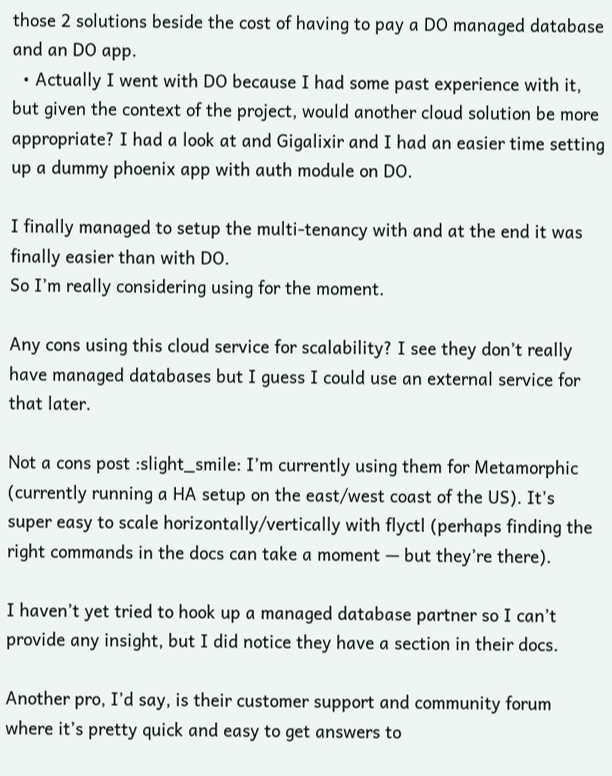those 2 solutions beside the cost of having to pay a DO managed database and an DO app.
  • Actually I went with DO because I had some past experience with it, but given the context of the project, would another cloud solution be more appropriate? I had a look at and Gigalixir and I had an easier time setting up a dummy phoenix app with auth module on DO.

I finally managed to setup the multi-tenancy with and at the end it was finally easier than with DO.
So I’m really considering using for the moment.

Any cons using this cloud service for scalability? I see they don’t really have managed databases but I guess I could use an external service for that later.

Not a cons post :slight_smile: I’m currently using them for Metamorphic (currently running a HA setup on the east/west coast of the US). It’s super easy to scale horizontally/vertically with flyctl (perhaps finding the right commands in the docs can take a moment — but they’re there).

I haven’t yet tried to hook up a managed database partner so I can’t provide any insight, but I did notice they have a section in their docs.

Another pro, I’d say, is their customer support and community forum where it’s pretty quick and easy to get answers to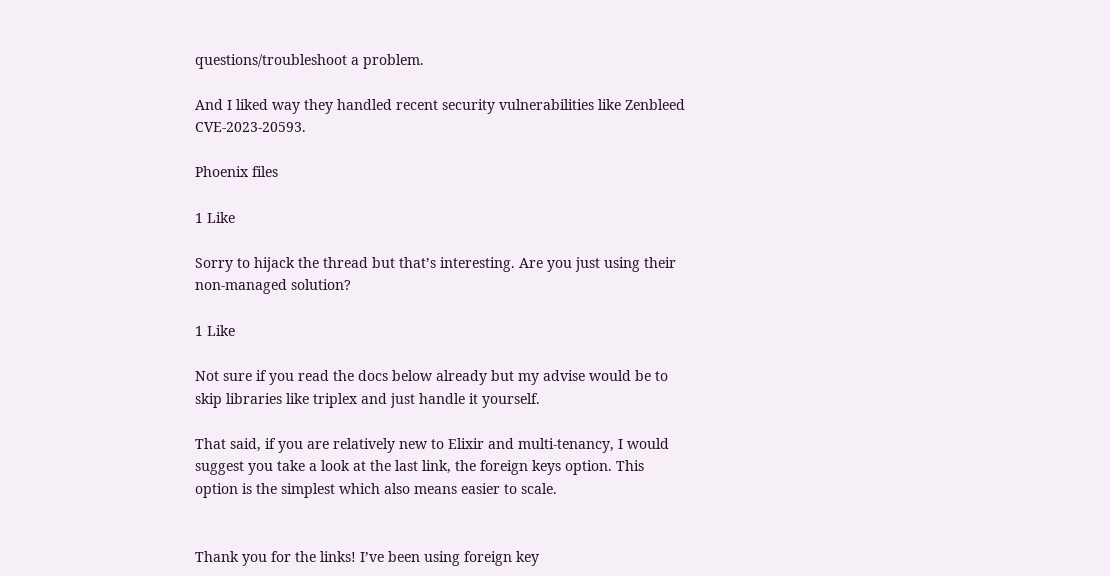questions/troubleshoot a problem.

And I liked way they handled recent security vulnerabilities like Zenbleed CVE-2023-20593.

Phoenix files

1 Like

Sorry to hijack the thread but that’s interesting. Are you just using their non-managed solution?

1 Like

Not sure if you read the docs below already but my advise would be to skip libraries like triplex and just handle it yourself.

That said, if you are relatively new to Elixir and multi-tenancy, I would suggest you take a look at the last link, the foreign keys option. This option is the simplest which also means easier to scale.


Thank you for the links! I’ve been using foreign key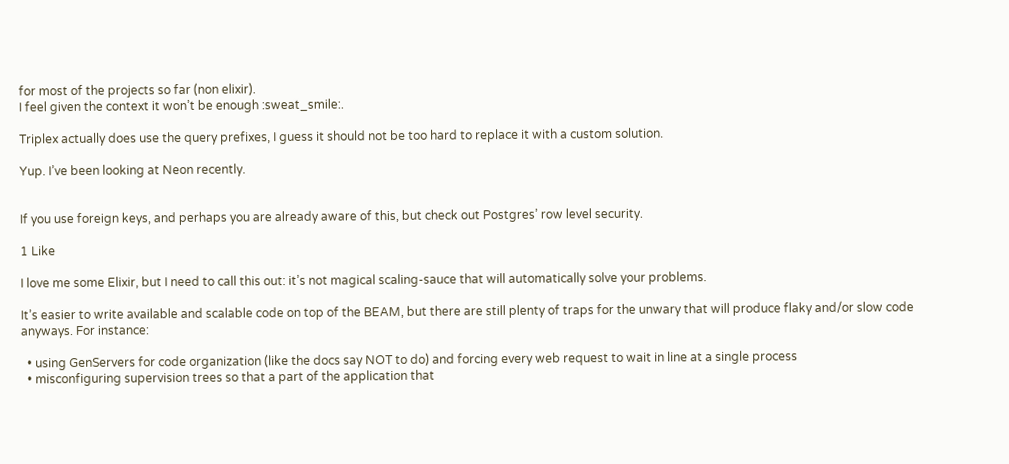for most of the projects so far (non elixir).
I feel given the context it won’t be enough :sweat_smile:.

Triplex actually does use the query prefixes, I guess it should not be too hard to replace it with a custom solution.

Yup. I’ve been looking at Neon recently.


If you use foreign keys, and perhaps you are already aware of this, but check out Postgres’ row level security.

1 Like

I love me some Elixir, but I need to call this out: it’s not magical scaling-sauce that will automatically solve your problems.

It’s easier to write available and scalable code on top of the BEAM, but there are still plenty of traps for the unwary that will produce flaky and/or slow code anyways. For instance:

  • using GenServers for code organization (like the docs say NOT to do) and forcing every web request to wait in line at a single process
  • misconfiguring supervision trees so that a part of the application that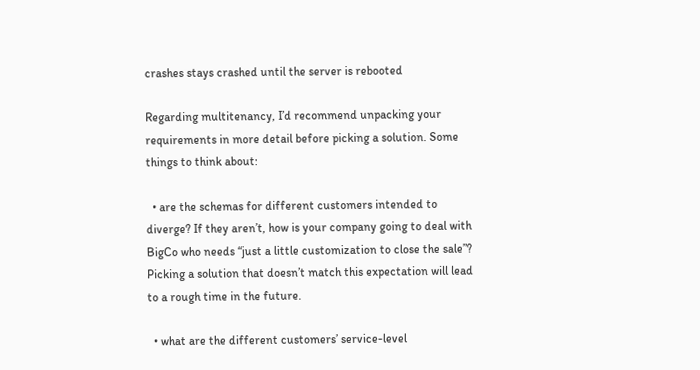crashes stays crashed until the server is rebooted

Regarding multitenancy, I’d recommend unpacking your requirements in more detail before picking a solution. Some things to think about:

  • are the schemas for different customers intended to diverge? If they aren’t, how is your company going to deal with BigCo who needs “just a little customization to close the sale”? Picking a solution that doesn’t match this expectation will lead to a rough time in the future.

  • what are the different customers’ service-level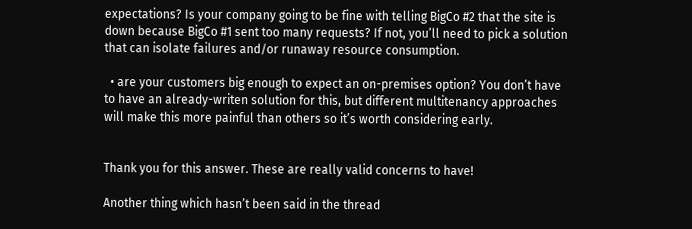expectations? Is your company going to be fine with telling BigCo #2 that the site is down because BigCo #1 sent too many requests? If not, you’ll need to pick a solution that can isolate failures and/or runaway resource consumption.

  • are your customers big enough to expect an on-premises option? You don’t have to have an already-writen solution for this, but different multitenancy approaches will make this more painful than others so it’s worth considering early.


Thank you for this answer. These are really valid concerns to have!

Another thing which hasn’t been said in the thread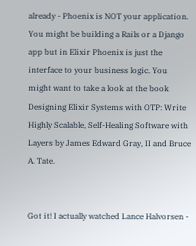already - Phoenix is NOT your application. You might be building a Rails or a Django app but in Elixir Phoenix is just the interface to your business logic. You might want to take a look at the book Designing Elixir Systems with OTP: Write Highly Scalable, Self-Healing Software with Layers by James Edward Gray, II and Bruce A. Tate.


Got it! I actually watched Lance Halvorsen -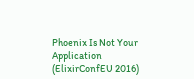Phoenix Is Not Your Application (ElixirConfEU 2016)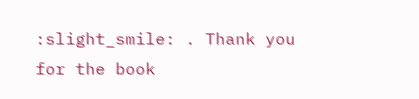:slight_smile: . Thank you for the book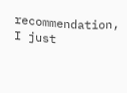recommendation, I just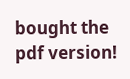bought the pdf version!